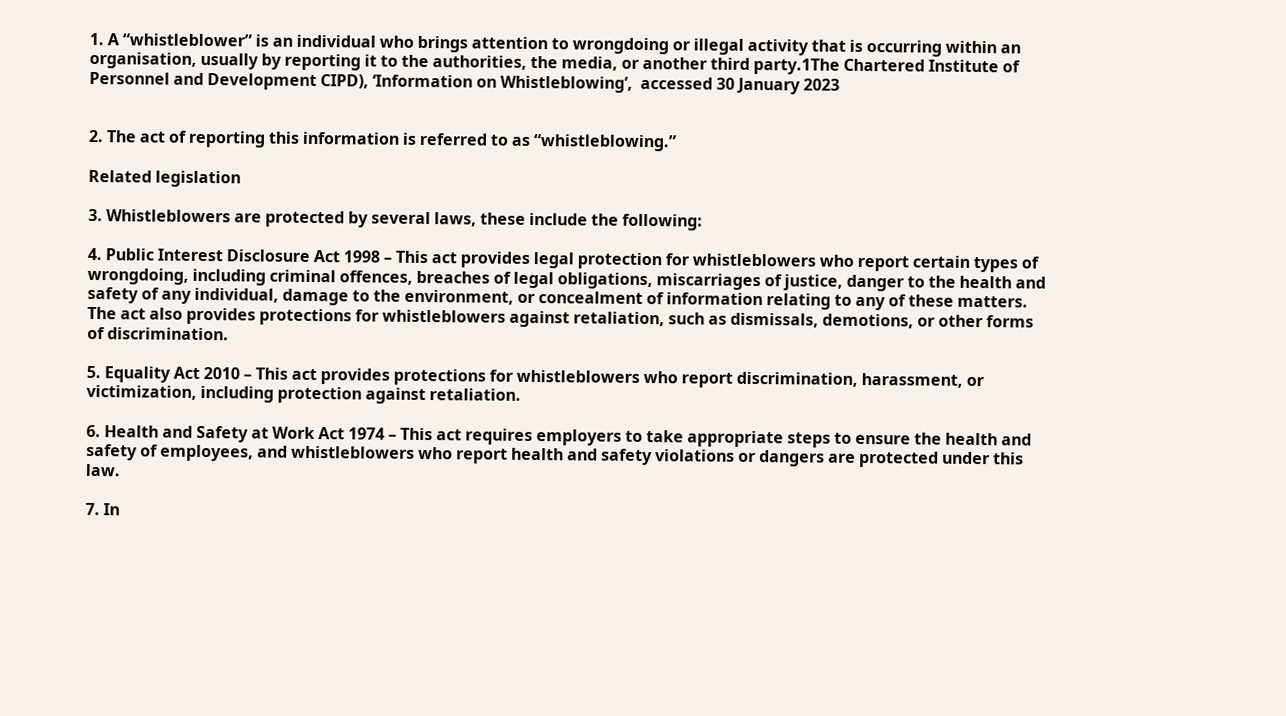1. A “whistleblower” is an individual who brings attention to wrongdoing or illegal activity that is occurring within an organisation, usually by reporting it to the authorities, the media, or another third party.1The Chartered Institute of Personnel and Development CIPD), ‘Information on Whistleblowing’,  accessed 30 January 2023


2. The act of reporting this information is referred to as “whistleblowing.”

Related legislation

3. Whistleblowers are protected by several laws, these include the following:

4. Public Interest Disclosure Act 1998 – This act provides legal protection for whistleblowers who report certain types of wrongdoing, including criminal offences, breaches of legal obligations, miscarriages of justice, danger to the health and safety of any individual, damage to the environment, or concealment of information relating to any of these matters. The act also provides protections for whistleblowers against retaliation, such as dismissals, demotions, or other forms of discrimination.

5. Equality Act 2010 – This act provides protections for whistleblowers who report discrimination, harassment, or victimization, including protection against retaliation.

6. Health and Safety at Work Act 1974 – This act requires employers to take appropriate steps to ensure the health and safety of employees, and whistleblowers who report health and safety violations or dangers are protected under this law.

7. In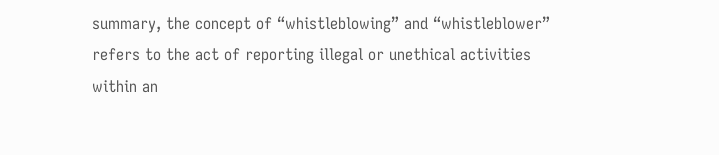summary, the concept of “whistleblowing” and “whistleblower” refers to the act of reporting illegal or unethical activities within an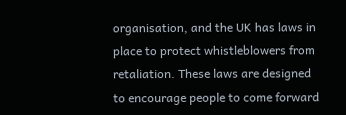organisation, and the UK has laws in place to protect whistleblowers from retaliation. These laws are designed to encourage people to come forward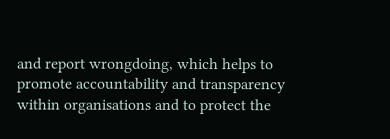and report wrongdoing, which helps to promote accountability and transparency within organisations and to protect the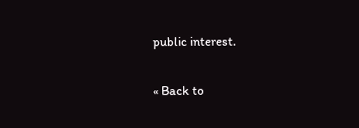public interest.

« Back to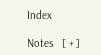Index

Notes   [ + ]